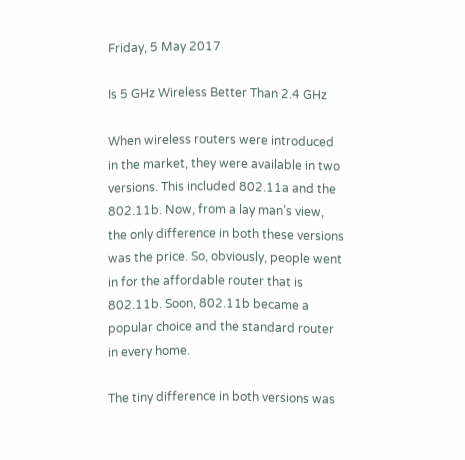Friday, 5 May 2017

Is 5 GHz Wireless Better Than 2.4 GHz

When wireless routers were introduced in the market, they were available in two versions. This included 802.11a and the 802.11b. Now, from a lay man’s view, the only difference in both these versions was the price. So, obviously, people went in for the affordable router that is 802.11b. Soon, 802.11b became a popular choice and the standard router in every home.

The tiny difference in both versions was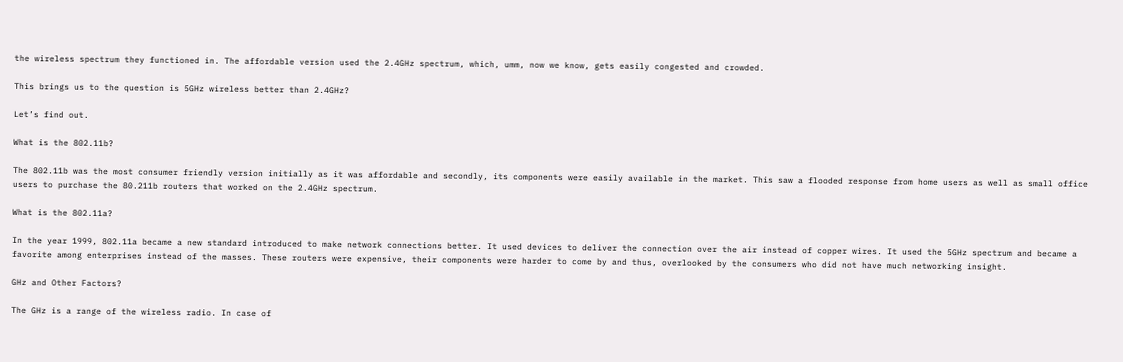the wireless spectrum they functioned in. The affordable version used the 2.4GHz spectrum, which, umm, now we know, gets easily congested and crowded.

This brings us to the question is 5GHz wireless better than 2.4GHz?

Let’s find out.

What is the 802.11b?

The 802.11b was the most consumer friendly version initially as it was affordable and secondly, its components were easily available in the market. This saw a flooded response from home users as well as small office users to purchase the 80.211b routers that worked on the 2.4GHz spectrum.

What is the 802.11a?

In the year 1999, 802.11a became a new standard introduced to make network connections better. It used devices to deliver the connection over the air instead of copper wires. It used the 5GHz spectrum and became a favorite among enterprises instead of the masses. These routers were expensive, their components were harder to come by and thus, overlooked by the consumers who did not have much networking insight.

GHz and Other Factors?

The GHz is a range of the wireless radio. In case of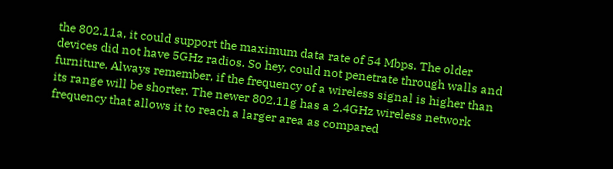the 802.11a, it could support the maximum data rate of 54 Mbps. The older devices did not have 5GHz radios. So hey, could not penetrate through walls and furniture. Always remember, if the frequency of a wireless signal is higher than its range will be shorter. The newer 802.11g has a 2.4GHz wireless network frequency that allows it to reach a larger area as compared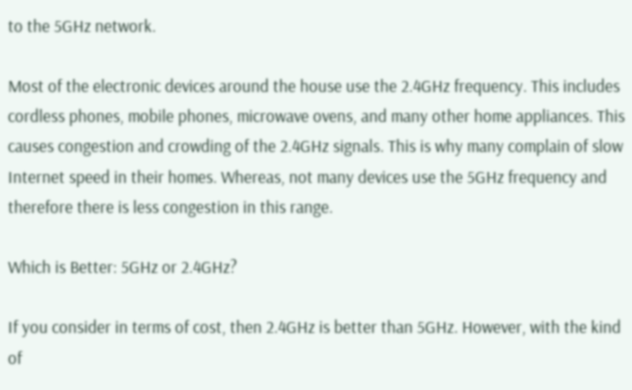to the 5GHz network.

Most of the electronic devices around the house use the 2.4GHz frequency. This includes cordless phones, mobile phones, microwave ovens, and many other home appliances. This causes congestion and crowding of the 2.4GHz signals. This is why many complain of slow Internet speed in their homes. Whereas, not many devices use the 5GHz frequency and therefore there is less congestion in this range.

Which is Better: 5GHz or 2.4GHz?

If you consider in terms of cost, then 2.4GHz is better than 5GHz. However, with the kind of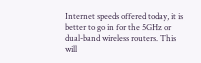Internet speeds offered today, it is better to go in for the 5GHz or dual-band wireless routers. This will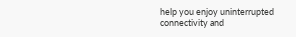help you enjoy uninterrupted connectivity and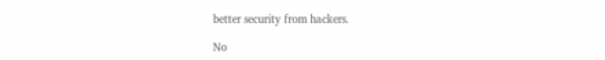better security from hackers.

No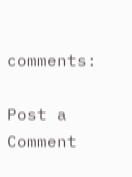comments:

Post a Comment